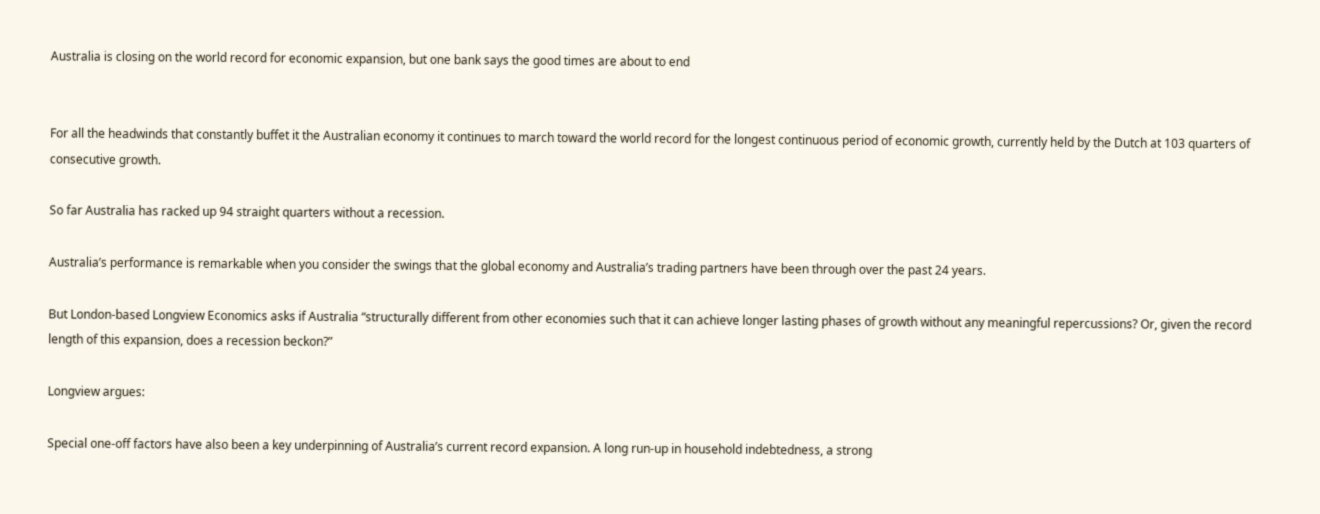Australia is closing on the world record for economic expansion, but one bank says the good times are about to end


For all the headwinds that constantly buffet it the Australian economy it continues to march toward the world record for the longest continuous period of economic growth, currently held by the Dutch at 103 quarters of consecutive growth.

So far Australia has racked up 94 straight quarters without a recession.

Australia’s performance is remarkable when you consider the swings that the global economy and Australia’s trading partners have been through over the past 24 years.

But London-based Longview Economics asks if Australia “structurally different from other economies such that it can achieve longer lasting phases of growth without any meaningful repercussions? Or, given the record length of this expansion, does a recession beckon?”

Longview argues:

Special one-off factors have also been a key underpinning of Australia’s current record expansion. A long run-up in household indebtedness, a strong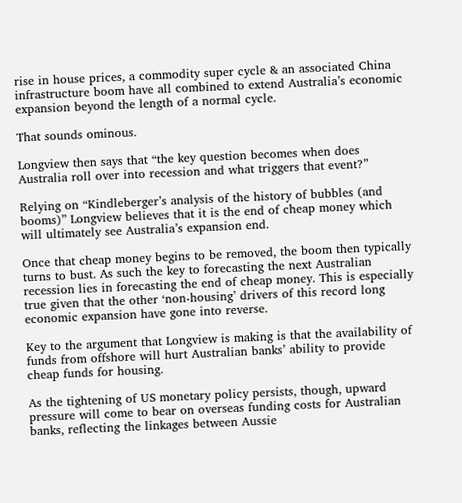rise in house prices, a commodity super cycle & an associated China infrastructure boom have all combined to extend Australia’s economic expansion beyond the length of a normal cycle.

That sounds ominous.

Longview then says that “the key question becomes when does Australia roll over into recession and what triggers that event?”

Relying on “Kindleberger’s analysis of the history of bubbles (and booms)” Longview believes that it is the end of cheap money which will ultimately see Australia’s expansion end.

Once that cheap money begins to be removed, the boom then typically turns to bust. As such the key to forecasting the next Australian recession lies in forecasting the end of cheap money. This is especially true given that the other ‘non-housing’ drivers of this record long economic expansion have gone into reverse.

Key to the argument that Longview is making is that the availability of funds from offshore will hurt Australian banks’ ability to provide cheap funds for housing.

As the tightening of US monetary policy persists, though, upward pressure will come to bear on overseas funding costs for Australian banks, reflecting the linkages between Aussie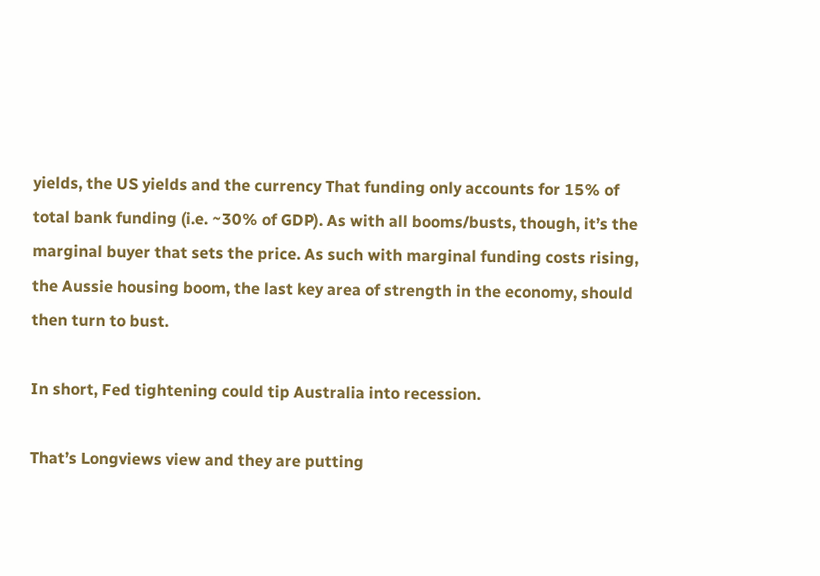yields, the US yields and the currency That funding only accounts for 15% of total bank funding (i.e. ~30% of GDP). As with all booms/busts, though, it’s the marginal buyer that sets the price. As such with marginal funding costs rising, the Aussie housing boom, the last key area of strength in the economy, should then turn to bust.

In short, Fed tightening could tip Australia into recession.

That’s Longviews view and they are putting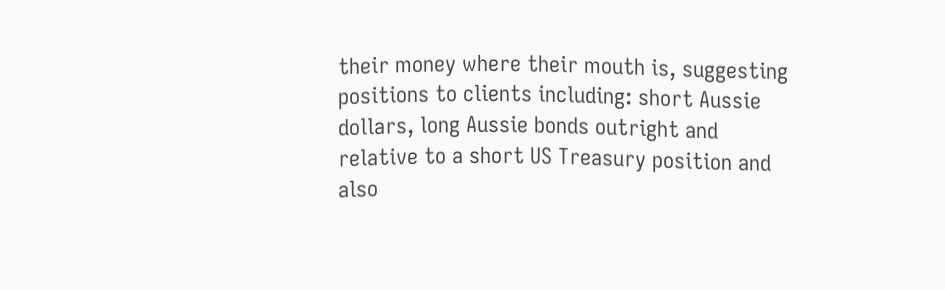their money where their mouth is, suggesting positions to clients including: short Aussie dollars, long Aussie bonds outright and relative to a short US Treasury position and also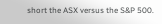short the ASX versus the S&P 500.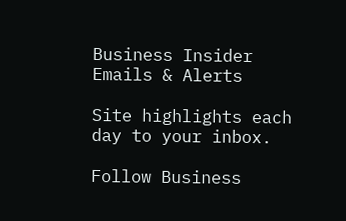Business Insider Emails & Alerts

Site highlights each day to your inbox.

Follow Business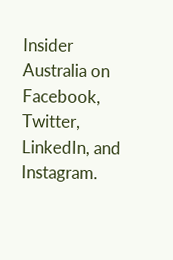Insider Australia on Facebook, Twitter, LinkedIn, and Instagram.